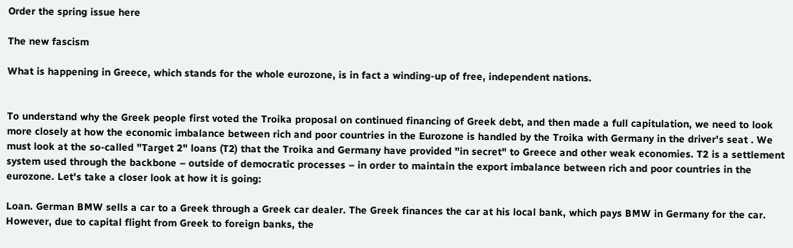Order the spring issue here

The new fascism

What is happening in Greece, which stands for the whole eurozone, is in fact a winding-up of free, independent nations.


To understand why the Greek people first voted the Troika proposal on continued financing of Greek debt, and then made a full capitulation, we need to look more closely at how the economic imbalance between rich and poor countries in the Eurozone is handled by the Troika with Germany in the driver's seat . We must look at the so-called "Target 2" loans (T2) that the Troika and Germany have provided "in secret" to Greece and other weak economies. T2 is a settlement system used through the backbone – outside of democratic processes – in order to maintain the export imbalance between rich and poor countries in the eurozone. Let's take a closer look at how it is going:

Loan. German BMW sells a car to a Greek through a Greek car dealer. The Greek finances the car at his local bank, which pays BMW in Germany for the car. However, due to capital flight from Greek to foreign banks, the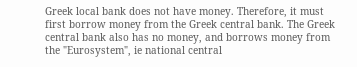Greek local bank does not have money. Therefore, it must first borrow money from the Greek central bank. The Greek central bank also has no money, and borrows money from the "Eurosystem", ie national central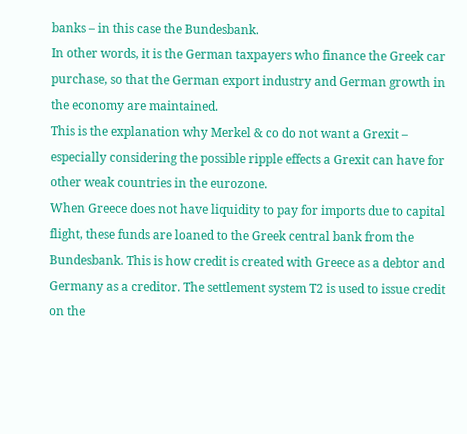banks – in this case the Bundesbank.
In other words, it is the German taxpayers who finance the Greek car purchase, so that the German export industry and German growth in the economy are maintained.
This is the explanation why Merkel & co do not want a Grexit – especially considering the possible ripple effects a Grexit can have for other weak countries in the eurozone.
When Greece does not have liquidity to pay for imports due to capital flight, these funds are loaned to the Greek central bank from the Bundesbank. This is how credit is created with Greece as a debtor and Germany as a creditor. The settlement system T2 is used to issue credit on the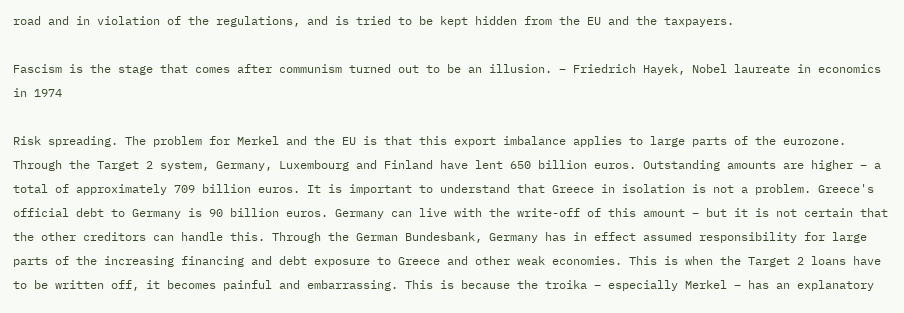road and in violation of the regulations, and is tried to be kept hidden from the EU and the taxpayers.

Fascism is the stage that comes after communism turned out to be an illusion. – Friedrich Hayek, Nobel laureate in economics in 1974

Risk spreading. The problem for Merkel and the EU is that this export imbalance applies to large parts of the eurozone. Through the Target 2 system, Germany, Luxembourg and Finland have lent 650 billion euros. Outstanding amounts are higher – a total of approximately 709 billion euros. It is important to understand that Greece in isolation is not a problem. Greece's official debt to Germany is 90 billion euros. Germany can live with the write-off of this amount – but it is not certain that the other creditors can handle this. Through the German Bundesbank, Germany has in effect assumed responsibility for large parts of the increasing financing and debt exposure to Greece and other weak economies. This is when the Target 2 loans have to be written off, it becomes painful and embarrassing. This is because the troika – especially Merkel – has an explanatory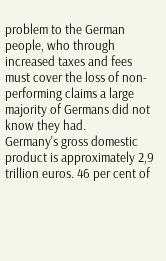problem to the German people, who through increased taxes and fees must cover the loss of non-performing claims a large majority of Germans did not know they had.
Germany's gross domestic product is approximately 2,9 trillion euros. 46 per cent of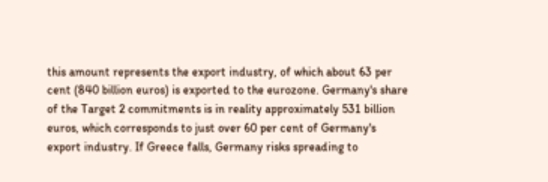this amount represents the export industry, of which about 63 per cent (840 billion euros) is exported to the eurozone. Germany's share of the Target 2 commitments is in reality approximately 531 billion euros, which corresponds to just over 60 per cent of Germany's export industry. If Greece falls, Germany risks spreading to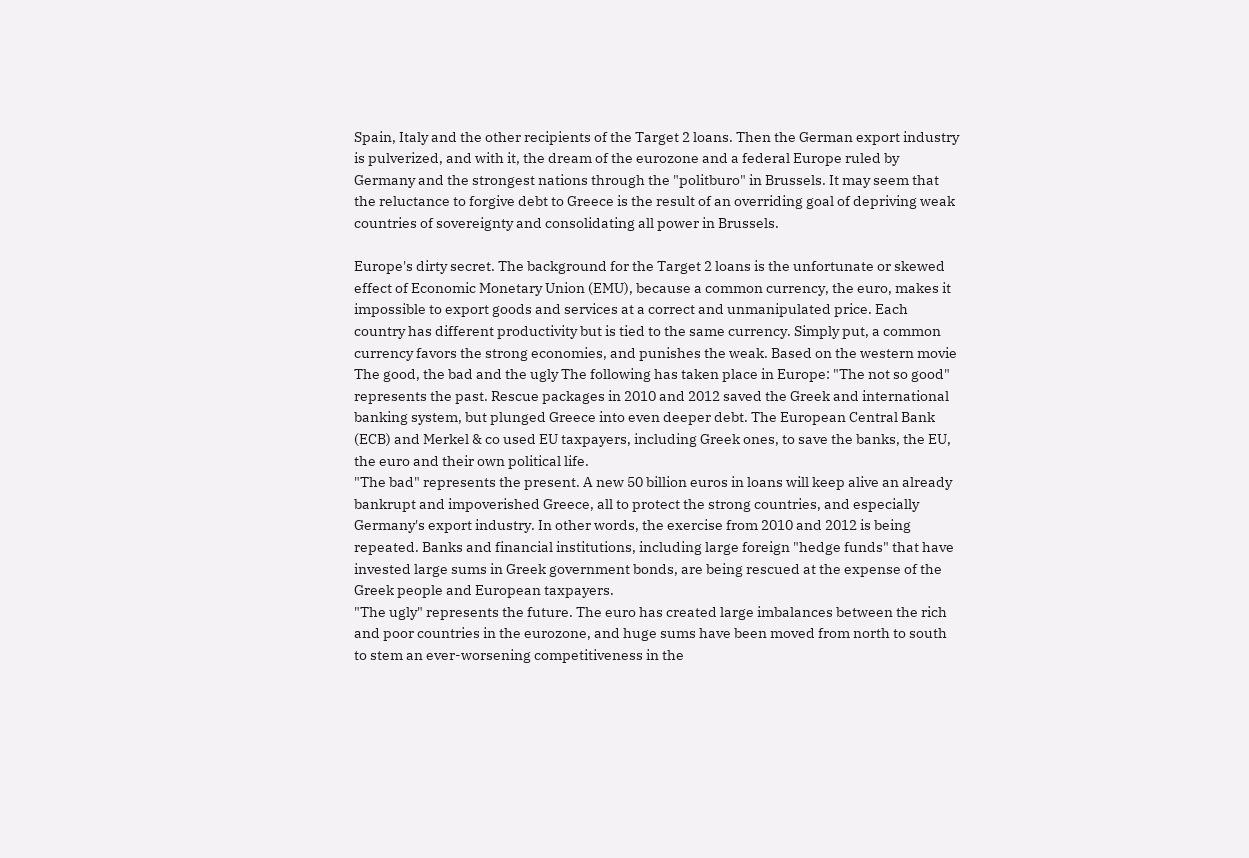Spain, Italy and the other recipients of the Target 2 loans. Then the German export industry is pulverized, and with it, the dream of the eurozone and a federal Europe ruled by Germany and the strongest nations through the "politburo" in Brussels. It may seem that the reluctance to forgive debt to Greece is the result of an overriding goal of depriving weak countries of sovereignty and consolidating all power in Brussels.

Europe's dirty secret. The background for the Target 2 loans is the unfortunate or skewed effect of Economic Monetary Union (EMU), because a common currency, the euro, makes it impossible to export goods and services at a correct and unmanipulated price. Each country has different productivity but is tied to the same currency. Simply put, a common currency favors the strong economies, and punishes the weak. Based on the western movie The good, the bad and the ugly The following has taken place in Europe: "The not so good" represents the past. Rescue packages in 2010 and 2012 saved the Greek and international banking system, but plunged Greece into even deeper debt. The European Central Bank (ECB) and Merkel & co used EU taxpayers, including Greek ones, to save the banks, the EU, the euro and their own political life.
"The bad" represents the present. A new 50 billion euros in loans will keep alive an already bankrupt and impoverished Greece, all to protect the strong countries, and especially Germany's export industry. In other words, the exercise from 2010 and 2012 is being repeated. Banks and financial institutions, including large foreign "hedge funds" that have invested large sums in Greek government bonds, are being rescued at the expense of the Greek people and European taxpayers.
"The ugly" represents the future. The euro has created large imbalances between the rich and poor countries in the eurozone, and huge sums have been moved from north to south to stem an ever-worsening competitiveness in the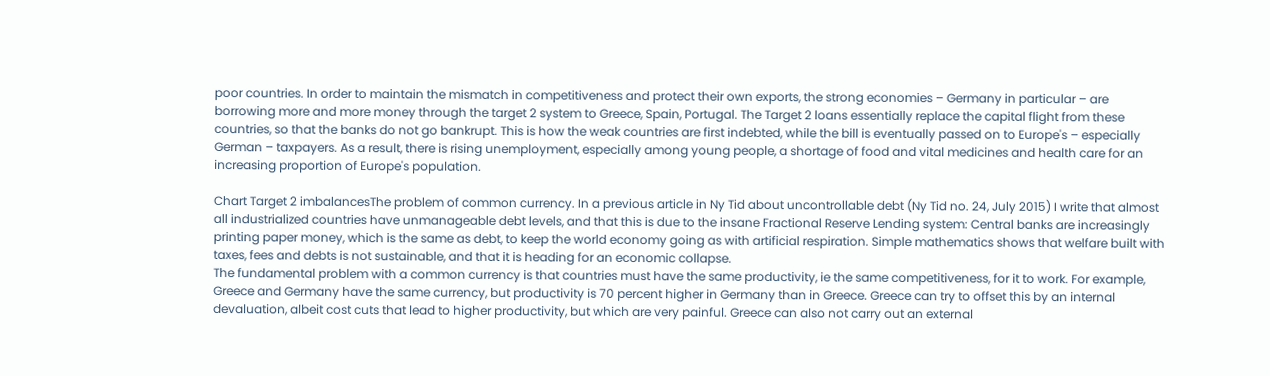poor countries. In order to maintain the mismatch in competitiveness and protect their own exports, the strong economies – Germany in particular – are borrowing more and more money through the target 2 system to Greece, Spain, Portugal. The Target 2 loans essentially replace the capital flight from these countries, so that the banks do not go bankrupt. This is how the weak countries are first indebted, while the bill is eventually passed on to Europe's – especially German – taxpayers. As a result, there is rising unemployment, especially among young people, a shortage of food and vital medicines and health care for an increasing proportion of Europe's population.

Chart Target 2 imbalancesThe problem of common currency. In a previous article in Ny Tid about uncontrollable debt (Ny Tid no. 24, July 2015) I write that almost all industrialized countries have unmanageable debt levels, and that this is due to the insane Fractional Reserve Lending system: Central banks are increasingly printing paper money, which is the same as debt, to keep the world economy going as with artificial respiration. Simple mathematics shows that welfare built with taxes, fees and debts is not sustainable, and that it is heading for an economic collapse.
The fundamental problem with a common currency is that countries must have the same productivity, ie the same competitiveness, for it to work. For example, Greece and Germany have the same currency, but productivity is 70 percent higher in Germany than in Greece. Greece can try to offset this by an internal devaluation, albeit cost cuts that lead to higher productivity, but which are very painful. Greece can also not carry out an external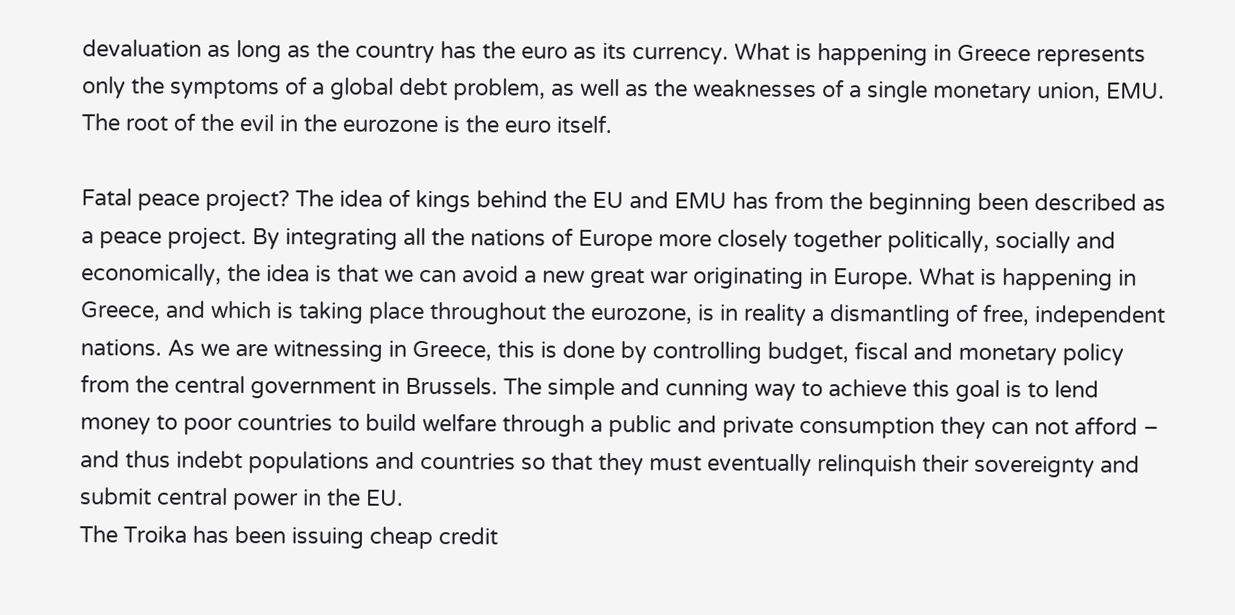devaluation as long as the country has the euro as its currency. What is happening in Greece represents only the symptoms of a global debt problem, as well as the weaknesses of a single monetary union, EMU. The root of the evil in the eurozone is the euro itself.

Fatal peace project? The idea of kings behind the EU and EMU has from the beginning been described as a peace project. By integrating all the nations of Europe more closely together politically, socially and economically, the idea is that we can avoid a new great war originating in Europe. What is happening in Greece, and which is taking place throughout the eurozone, is in reality a dismantling of free, independent nations. As we are witnessing in Greece, this is done by controlling budget, fiscal and monetary policy from the central government in Brussels. The simple and cunning way to achieve this goal is to lend money to poor countries to build welfare through a public and private consumption they can not afford – and thus indebt populations and countries so that they must eventually relinquish their sovereignty and submit central power in the EU.
The Troika has been issuing cheap credit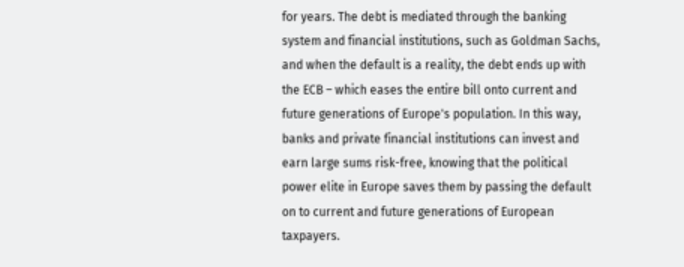for years. The debt is mediated through the banking system and financial institutions, such as Goldman Sachs, and when the default is a reality, the debt ends up with the ECB – which eases the entire bill onto current and future generations of Europe's population. In this way, banks and private financial institutions can invest and earn large sums risk-free, knowing that the political power elite in Europe saves them by passing the default on to current and future generations of European taxpayers.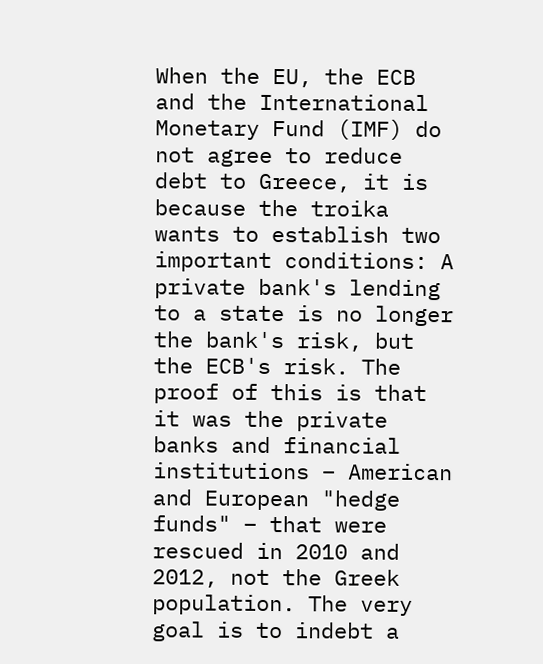When the EU, the ECB and the International Monetary Fund (IMF) do not agree to reduce debt to Greece, it is because the troika wants to establish two important conditions: A private bank's lending to a state is no longer the bank's risk, but the ECB's risk. The proof of this is that it was the private banks and financial institutions – American and European "hedge funds" – that were rescued in 2010 and 2012, not the Greek population. The very goal is to indebt a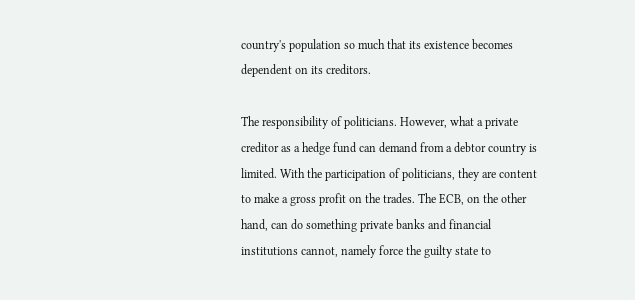country's population so much that its existence becomes dependent on its creditors.

The responsibility of politicians. However, what a private creditor as a hedge fund can demand from a debtor country is limited. With the participation of politicians, they are content to make a gross profit on the trades. The ECB, on the other hand, can do something private banks and financial institutions cannot, namely force the guilty state to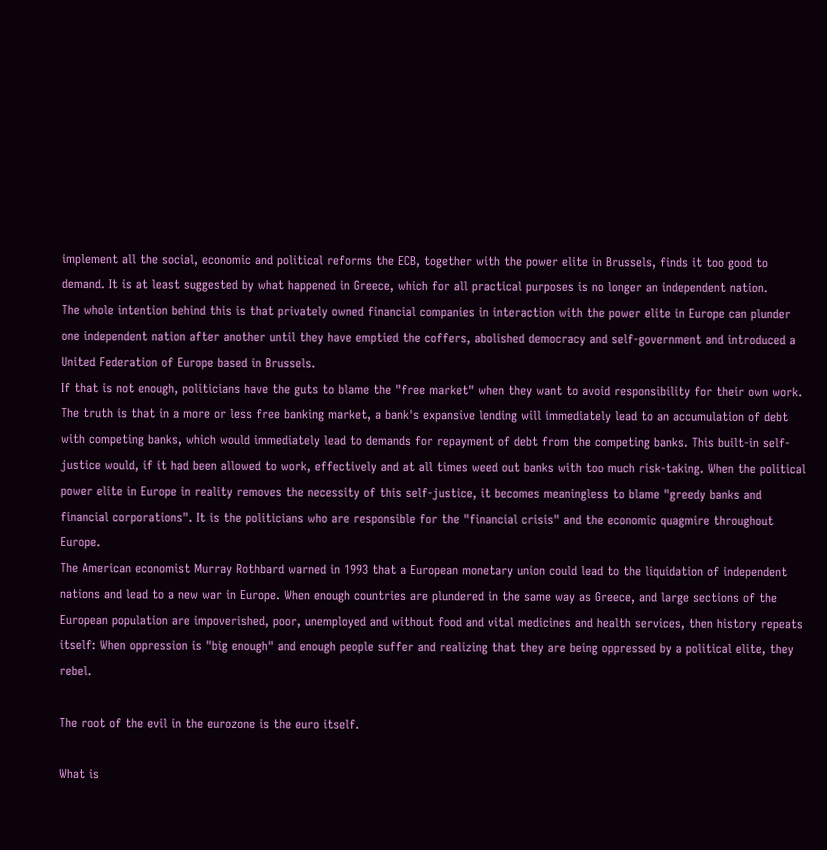implement all the social, economic and political reforms the ECB, together with the power elite in Brussels, finds it too good to demand. It is at least suggested by what happened in Greece, which for all practical purposes is no longer an independent nation.
The whole intention behind this is that privately owned financial companies in interaction with the power elite in Europe can plunder one independent nation after another until they have emptied the coffers, abolished democracy and self-government and introduced a United Federation of Europe based in Brussels.
If that is not enough, politicians have the guts to blame the "free market" when they want to avoid responsibility for their own work. The truth is that in a more or less free banking market, a bank's expansive lending will immediately lead to an accumulation of debt with competing banks, which would immediately lead to demands for repayment of debt from the competing banks. This built-in self-justice would, if it had been allowed to work, effectively and at all times weed out banks with too much risk-taking. When the political power elite in Europe in reality removes the necessity of this self-justice, it becomes meaningless to blame "greedy banks and financial corporations". It is the politicians who are responsible for the "financial crisis" and the economic quagmire throughout Europe.
The American economist Murray Rothbard warned in 1993 that a European monetary union could lead to the liquidation of independent nations and lead to a new war in Europe. When enough countries are plundered in the same way as Greece, and large sections of the European population are impoverished, poor, unemployed and without food and vital medicines and health services, then history repeats itself: When oppression is "big enough" and enough people suffer and realizing that they are being oppressed by a political elite, they rebel.

The root of the evil in the eurozone is the euro itself.

What is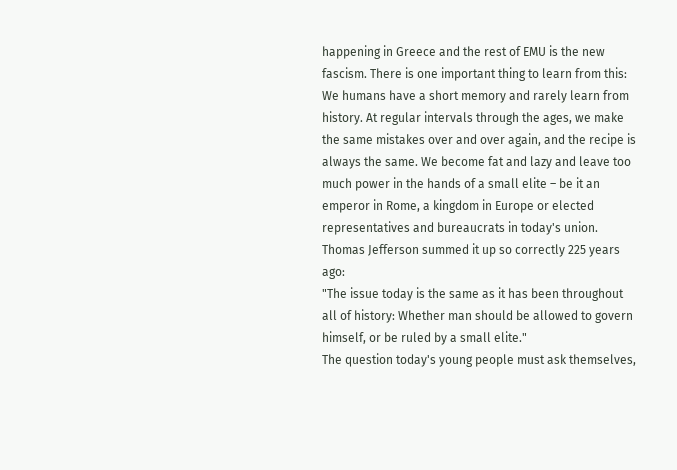happening in Greece and the rest of EMU is the new fascism. There is one important thing to learn from this: We humans have a short memory and rarely learn from history. At regular intervals through the ages, we make the same mistakes over and over again, and the recipe is always the same. We become fat and lazy and leave too much power in the hands of a small elite – be it an emperor in Rome, a kingdom in Europe or elected representatives and bureaucrats in today's union. Thomas Jefferson summed it up so correctly 225 years ago:
"The issue today is the same as it has been throughout all of history: Whether man should be allowed to govern himself, or be ruled by a small elite."
The question today's young people must ask themselves,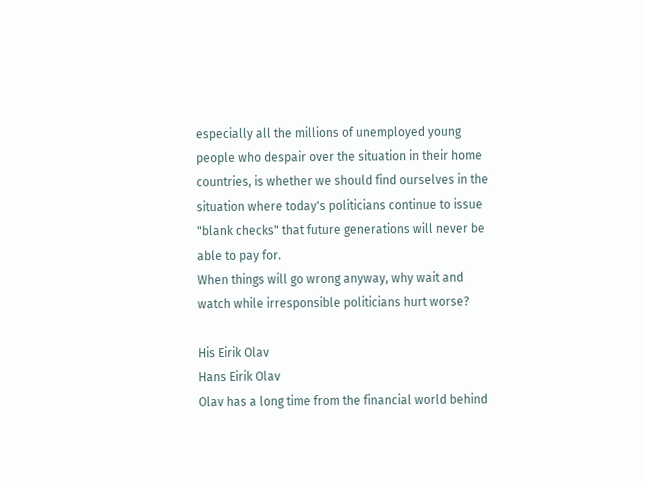especially all the millions of unemployed young people who despair over the situation in their home countries, is whether we should find ourselves in the situation where today's politicians continue to issue "blank checks" that future generations will never be able to pay for.
When things will go wrong anyway, why wait and watch while irresponsible politicians hurt worse?

His Eirik Olav
Hans Eirik Olav
Olav has a long time from the financial world behind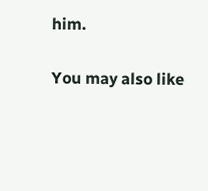him.

You may also like